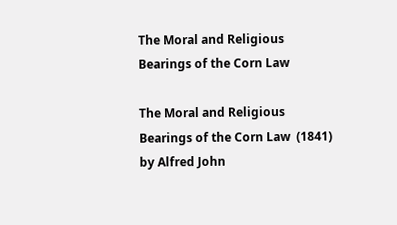The Moral and Religious Bearings of the Corn Law

The Moral and Religious Bearings of the Corn Law  (1841)
by Alfred John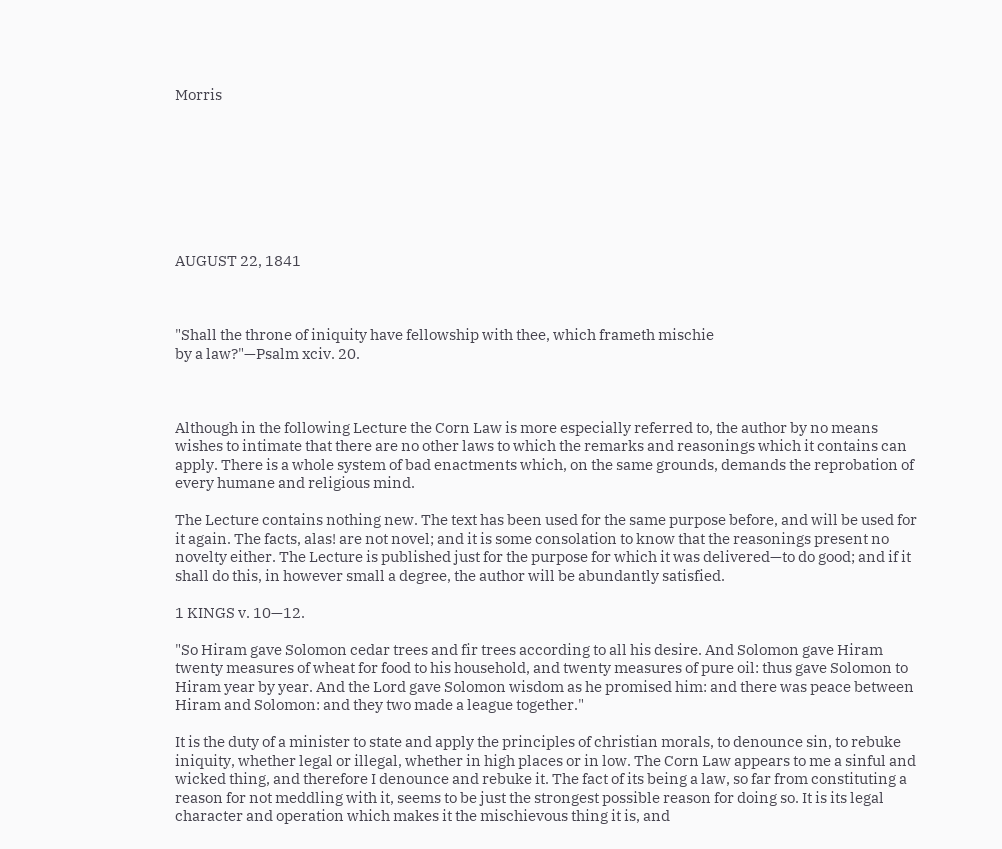Morris








AUGUST 22, 1841



"Shall the throne of iniquity have fellowship with thee, which frameth mischie
by a law?"—Psalm xciv. 20.



Although in the following Lecture the Corn Law is more especially referred to, the author by no means wishes to intimate that there are no other laws to which the remarks and reasonings which it contains can apply. There is a whole system of bad enactments which, on the same grounds, demands the reprobation of every humane and religious mind.

The Lecture contains nothing new. The text has been used for the same purpose before, and will be used for it again. The facts, alas! are not novel; and it is some consolation to know that the reasonings present no novelty either. The Lecture is published just for the purpose for which it was delivered—to do good; and if it shall do this, in however small a degree, the author will be abundantly satisfied.

1 KINGS v. 10—12.

"So Hiram gave Solomon cedar trees and fir trees according to all his desire. And Solomon gave Hiram twenty measures of wheat for food to his household, and twenty measures of pure oil: thus gave Solomon to Hiram year by year. And the Lord gave Solomon wisdom as he promised him: and there was peace between Hiram and Solomon: and they two made a league together."

It is the duty of a minister to state and apply the principles of christian morals, to denounce sin, to rebuke iniquity, whether legal or illegal, whether in high places or in low. The Corn Law appears to me a sinful and wicked thing, and therefore I denounce and rebuke it. The fact of its being a law, so far from constituting a reason for not meddling with it, seems to be just the strongest possible reason for doing so. It is its legal character and operation which makes it the mischievous thing it is, and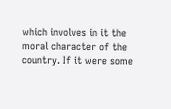which involves in it the moral character of the country. If it were some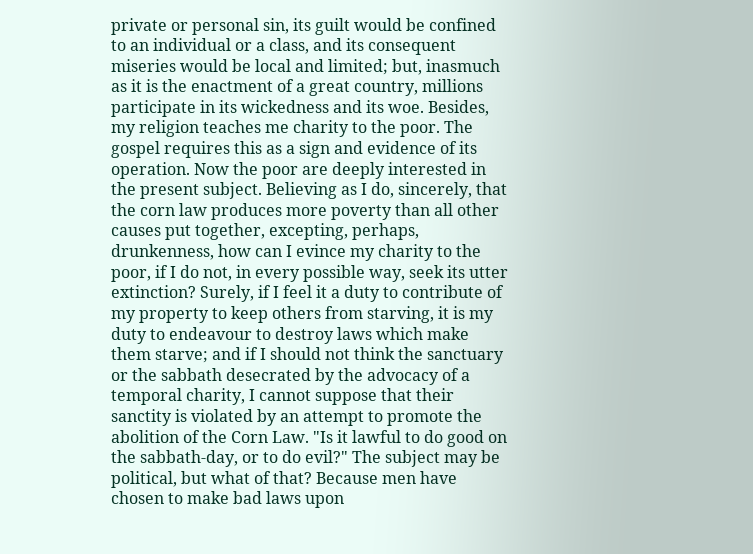private or personal sin, its guilt would be confined to an individual or a class, and its consequent miseries would be local and limited; but, inasmuch as it is the enactment of a great country, millions participate in its wickedness and its woe. Besides, my religion teaches me charity to the poor. The gospel requires this as a sign and evidence of its operation. Now the poor are deeply interested in the present subject. Believing as I do, sincerely, that the corn law produces more poverty than all other causes put together, excepting, perhaps, drunkenness, how can I evince my charity to the poor, if I do not, in every possible way, seek its utter extinction? Surely, if I feel it a duty to contribute of my property to keep others from starving, it is my duty to endeavour to destroy laws which make them starve; and if I should not think the sanctuary or the sabbath desecrated by the advocacy of a temporal charity, I cannot suppose that their sanctity is violated by an attempt to promote the abolition of the Corn Law. "Is it lawful to do good on the sabbath-day, or to do evil?" The subject may be political, but what of that? Because men have chosen to make bad laws upon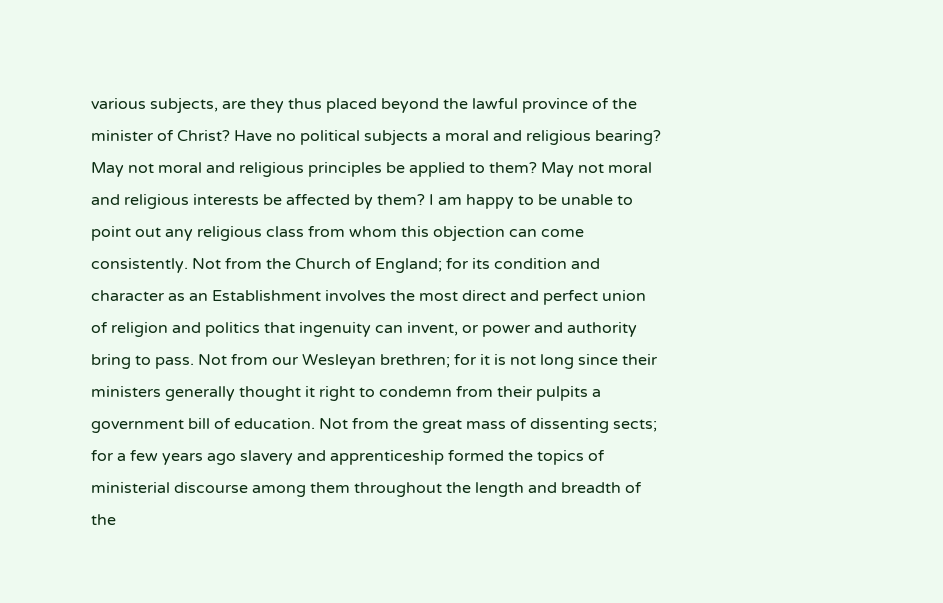various subjects, are they thus placed beyond the lawful province of the minister of Christ? Have no political subjects a moral and religious bearing? May not moral and religious principles be applied to them? May not moral and religious interests be affected by them? I am happy to be unable to point out any religious class from whom this objection can come consistently. Not from the Church of England; for its condition and character as an Establishment involves the most direct and perfect union of religion and politics that ingenuity can invent, or power and authority bring to pass. Not from our Wesleyan brethren; for it is not long since their ministers generally thought it right to condemn from their pulpits a government bill of education. Not from the great mass of dissenting sects; for a few years ago slavery and apprenticeship formed the topics of ministerial discourse among them throughout the length and breadth of the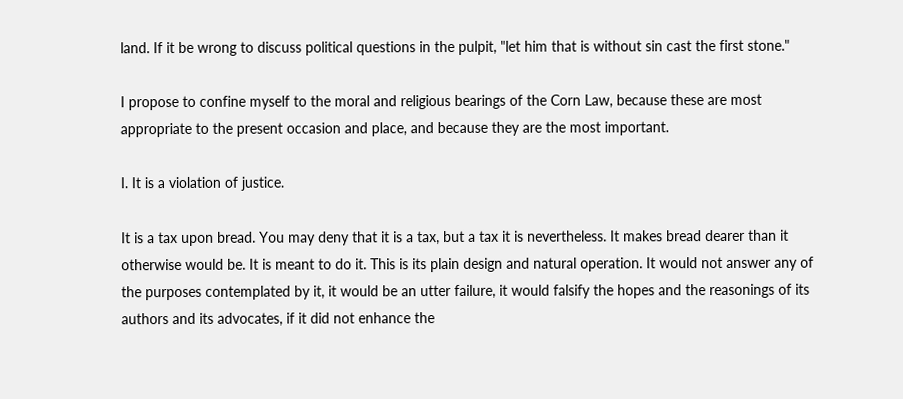land. If it be wrong to discuss political questions in the pulpit, "let him that is without sin cast the first stone."

I propose to confine myself to the moral and religious bearings of the Corn Law, because these are most appropriate to the present occasion and place, and because they are the most important.

I. It is a violation of justice.

It is a tax upon bread. You may deny that it is a tax, but a tax it is nevertheless. It makes bread dearer than it otherwise would be. It is meant to do it. This is its plain design and natural operation. It would not answer any of the purposes contemplated by it, it would be an utter failure, it would falsify the hopes and the reasonings of its authors and its advocates, if it did not enhance the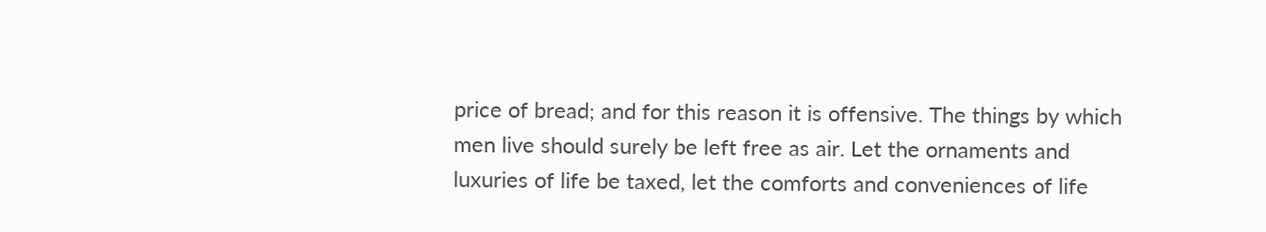price of bread; and for this reason it is offensive. The things by which men live should surely be left free as air. Let the ornaments and luxuries of life be taxed, let the comforts and conveniences of life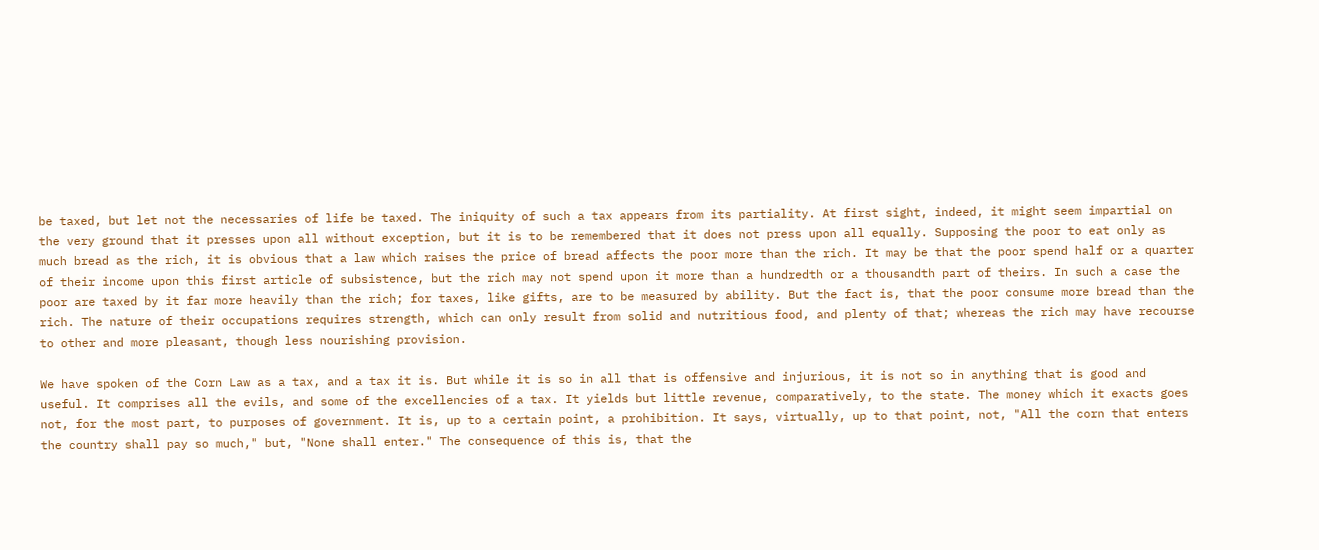be taxed, but let not the necessaries of life be taxed. The iniquity of such a tax appears from its partiality. At first sight, indeed, it might seem impartial on the very ground that it presses upon all without exception, but it is to be remembered that it does not press upon all equally. Supposing the poor to eat only as much bread as the rich, it is obvious that a law which raises the price of bread affects the poor more than the rich. It may be that the poor spend half or a quarter of their income upon this first article of subsistence, but the rich may not spend upon it more than a hundredth or a thousandth part of theirs. In such a case the poor are taxed by it far more heavily than the rich; for taxes, like gifts, are to be measured by ability. But the fact is, that the poor consume more bread than the rich. The nature of their occupations requires strength, which can only result from solid and nutritious food, and plenty of that; whereas the rich may have recourse to other and more pleasant, though less nourishing provision.

We have spoken of the Corn Law as a tax, and a tax it is. But while it is so in all that is offensive and injurious, it is not so in anything that is good and useful. It comprises all the evils, and some of the excellencies of a tax. It yields but little revenue, comparatively, to the state. The money which it exacts goes not, for the most part, to purposes of government. It is, up to a certain point, a prohibition. It says, virtually, up to that point, not, "All the corn that enters the country shall pay so much," but, "None shall enter." The consequence of this is, that the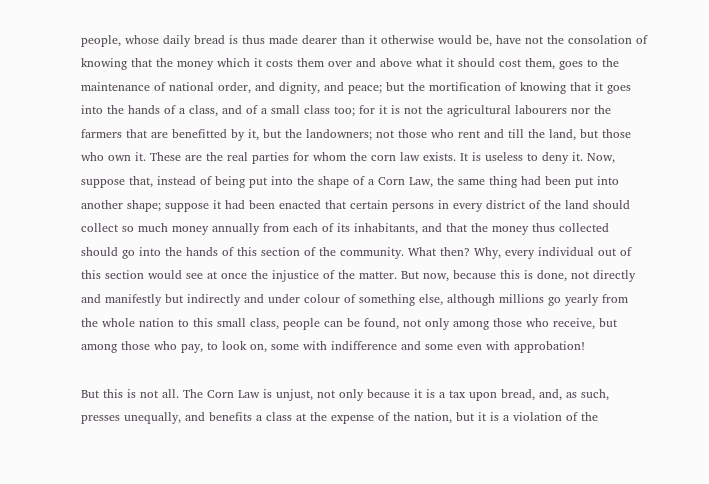people, whose daily bread is thus made dearer than it otherwise would be, have not the consolation of knowing that the money which it costs them over and above what it should cost them, goes to the maintenance of national order, and dignity, and peace; but the mortification of knowing that it goes into the hands of a class, and of a small class too; for it is not the agricultural labourers nor the farmers that are benefitted by it, but the landowners; not those who rent and till the land, but those who own it. These are the real parties for whom the corn law exists. It is useless to deny it. Now, suppose that, instead of being put into the shape of a Corn Law, the same thing had been put into another shape; suppose it had been enacted that certain persons in every district of the land should collect so much money annually from each of its inhabitants, and that the money thus collected should go into the hands of this section of the community. What then? Why, every individual out of this section would see at once the injustice of the matter. But now, because this is done, not directly and manifestly but indirectly and under colour of something else, although millions go yearly from the whole nation to this small class, people can be found, not only among those who receive, but among those who pay, to look on, some with indifference and some even with approbation!

But this is not all. The Corn Law is unjust, not only because it is a tax upon bread, and, as such, presses unequally, and benefits a class at the expense of the nation, but it is a violation of the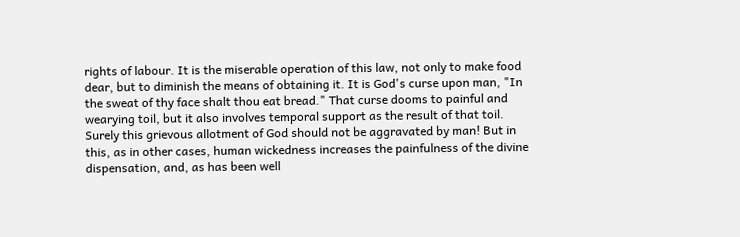rights of labour. It is the miserable operation of this law, not only to make food dear, but to diminish the means of obtaining it. It is God's curse upon man, "In the sweat of thy face shalt thou eat bread." That curse dooms to painful and wearying toil, but it also involves temporal support as the result of that toil. Surely this grievous allotment of God should not be aggravated by man! But in this, as in other cases, human wickedness increases the painfulness of the divine dispensation, and, as has been well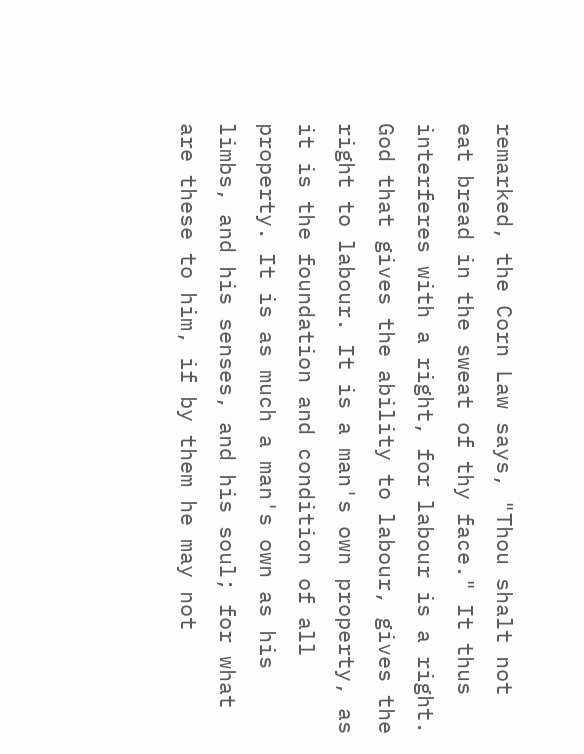remarked, the Corn Law says, "Thou shalt not eat bread in the sweat of thy face." It thus interferes with a right, for labour is a right. God that gives the ability to labour, gives the right to labour. It is a man's own property, as it is the foundation and condition of all property. It is as much a man's own as his limbs, and his senses, and his soul; for what are these to him, if by them he may not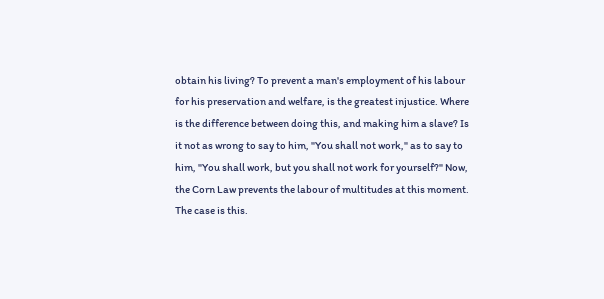obtain his living? To prevent a man's employment of his labour for his preservation and welfare, is the greatest injustice. Where is the difference between doing this, and making him a slave? Is it not as wrong to say to him, "You shall not work," as to say to him, "You shall work, but you shall not work for yourself?" Now, the Corn Law prevents the labour of multitudes at this moment. The case is this.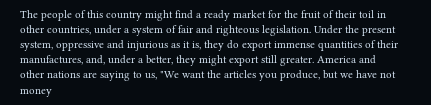The people of this country might find a ready market for the fruit of their toil in other countries, under a system of fair and righteous legislation. Under the present system, oppressive and injurious as it is, they do export immense quantities of their manufactures, and, under a better, they might export still greater. America and other nations are saying to us, "We want the articles you produce, but we have not money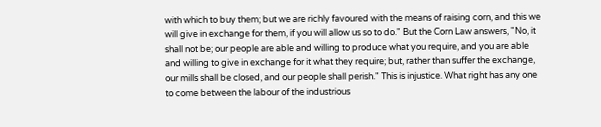with which to buy them; but we are richly favoured with the means of raising corn, and this we will give in exchange for them, if you will allow us so to do." But the Corn Law answers, "No, it shall not be; our people are able and willing to produce what you require, and you are able and willing to give in exchange for it what they require; but, rather than suffer the exchange, our mills shall be closed, and our people shall perish." This is injustice. What right has any one to come between the labour of the industrious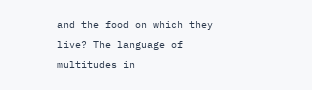and the food on which they live? The language of multitudes in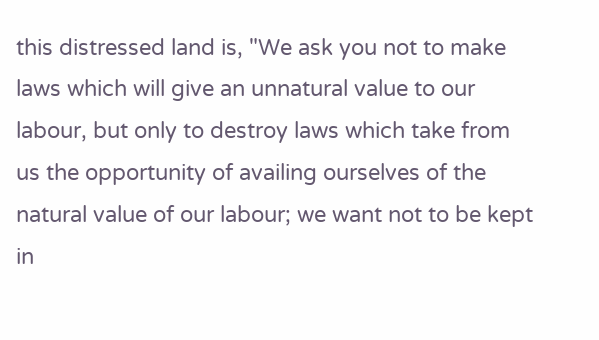this distressed land is, "We ask you not to make laws which will give an unnatural value to our labour, but only to destroy laws which take from us the opportunity of availing ourselves of the natural value of our labour; we want not to be kept in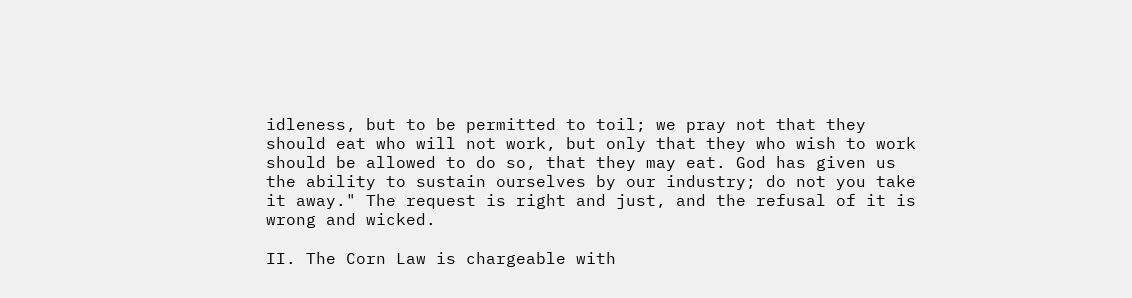idleness, but to be permitted to toil; we pray not that they should eat who will not work, but only that they who wish to work should be allowed to do so, that they may eat. God has given us the ability to sustain ourselves by our industry; do not you take it away." The request is right and just, and the refusal of it is wrong and wicked.

II. The Corn Law is chargeable with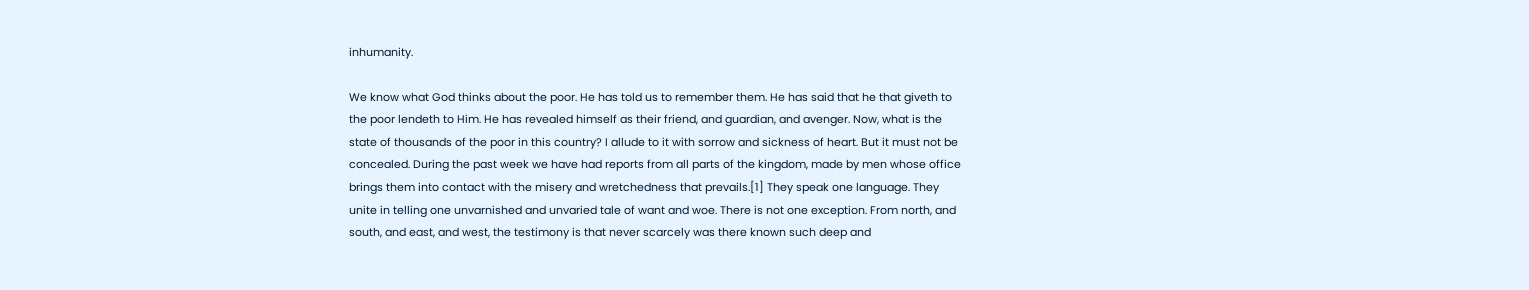inhumanity.

We know what God thinks about the poor. He has told us to remember them. He has said that he that giveth to the poor lendeth to Him. He has revealed himself as their friend, and guardian, and avenger. Now, what is the state of thousands of the poor in this country? I allude to it with sorrow and sickness of heart. But it must not be concealed. During the past week we have had reports from all parts of the kingdom, made by men whose office brings them into contact with the misery and wretchedness that prevails.[1] They speak one language. They unite in telling one unvarnished and unvaried tale of want and woe. There is not one exception. From north, and south, and east, and west, the testimony is that never scarcely was there known such deep and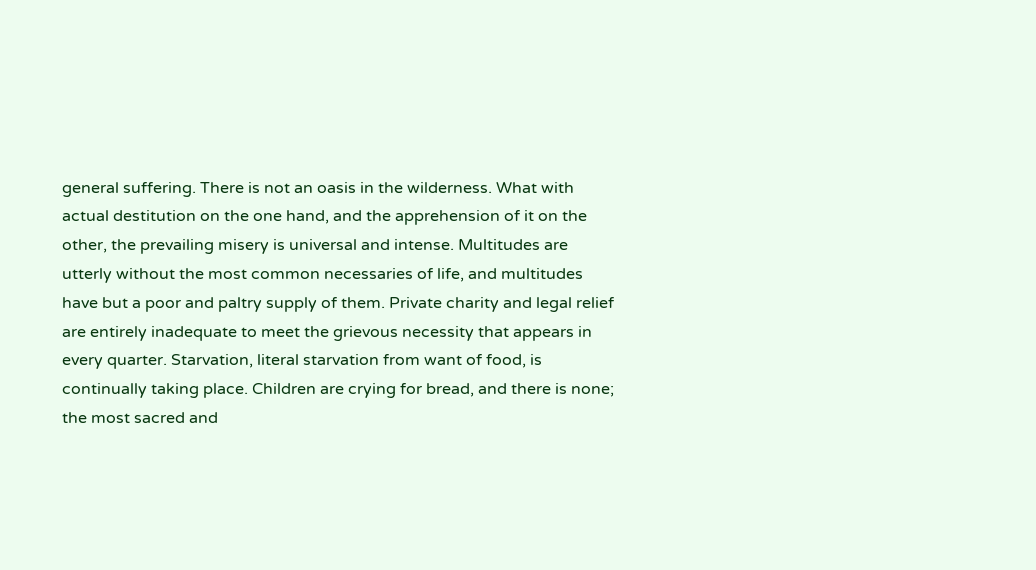general suffering. There is not an oasis in the wilderness. What with actual destitution on the one hand, and the apprehension of it on the other, the prevailing misery is universal and intense. Multitudes are utterly without the most common necessaries of life, and multitudes have but a poor and paltry supply of them. Private charity and legal relief are entirely inadequate to meet the grievous necessity that appears in every quarter. Starvation, literal starvation from want of food, is continually taking place. Children are crying for bread, and there is none; the most sacred and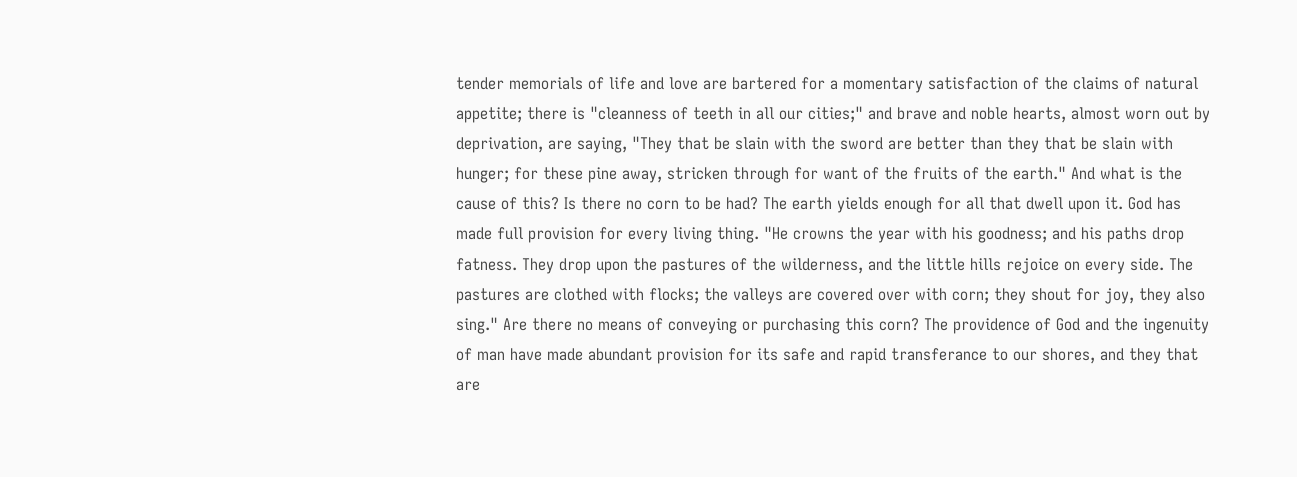tender memorials of life and love are bartered for a momentary satisfaction of the claims of natural appetite; there is "cleanness of teeth in all our cities;" and brave and noble hearts, almost worn out by deprivation, are saying, "They that be slain with the sword are better than they that be slain with hunger; for these pine away, stricken through for want of the fruits of the earth." And what is the cause of this? Is there no corn to be had? The earth yields enough for all that dwell upon it. God has made full provision for every living thing. "He crowns the year with his goodness; and his paths drop fatness. They drop upon the pastures of the wilderness, and the little hills rejoice on every side. The pastures are clothed with flocks; the valleys are covered over with corn; they shout for joy, they also sing." Are there no means of conveying or purchasing this corn? The providence of God and the ingenuity of man have made abundant provision for its safe and rapid transferance to our shores, and they that are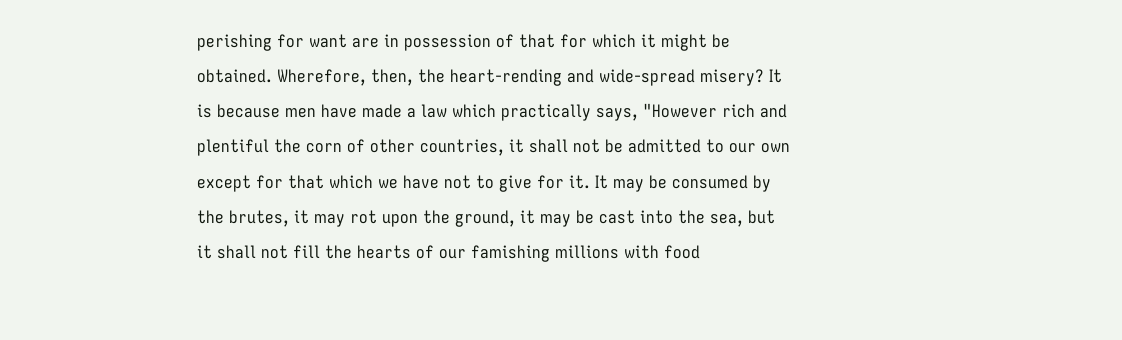perishing for want are in possession of that for which it might be obtained. Wherefore, then, the heart-rending and wide-spread misery? It is because men have made a law which practically says, "However rich and plentiful the corn of other countries, it shall not be admitted to our own except for that which we have not to give for it. It may be consumed by the brutes, it may rot upon the ground, it may be cast into the sea, but it shall not fill the hearts of our famishing millions with food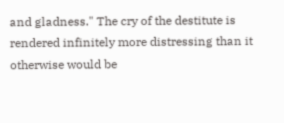and gladness." The cry of the destitute is rendered infinitely more distressing than it otherwise would be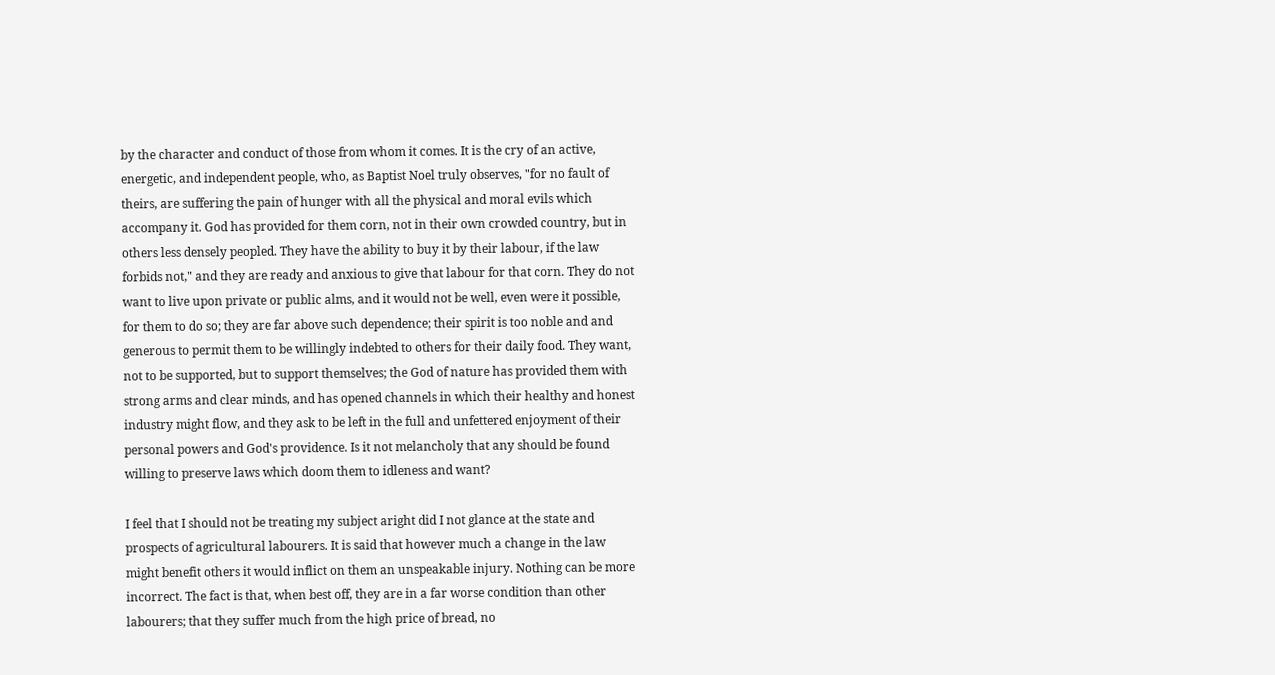by the character and conduct of those from whom it comes. It is the cry of an active, energetic, and independent people, who, as Baptist Noel truly observes, "for no fault of theirs, are suffering the pain of hunger with all the physical and moral evils which accompany it. God has provided for them corn, not in their own crowded country, but in others less densely peopled. They have the ability to buy it by their labour, if the law forbids not," and they are ready and anxious to give that labour for that corn. They do not want to live upon private or public alms, and it would not be well, even were it possible, for them to do so; they are far above such dependence; their spirit is too noble and and generous to permit them to be willingly indebted to others for their daily food. They want, not to be supported, but to support themselves; the God of nature has provided them with strong arms and clear minds, and has opened channels in which their healthy and honest industry might flow, and they ask to be left in the full and unfettered enjoyment of their personal powers and God's providence. Is it not melancholy that any should be found willing to preserve laws which doom them to idleness and want?

I feel that I should not be treating my subject aright did I not glance at the state and prospects of agricultural labourers. It is said that however much a change in the law might benefit others it would inflict on them an unspeakable injury. Nothing can be more incorrect. The fact is that, when best off, they are in a far worse condition than other labourers; that they suffer much from the high price of bread, no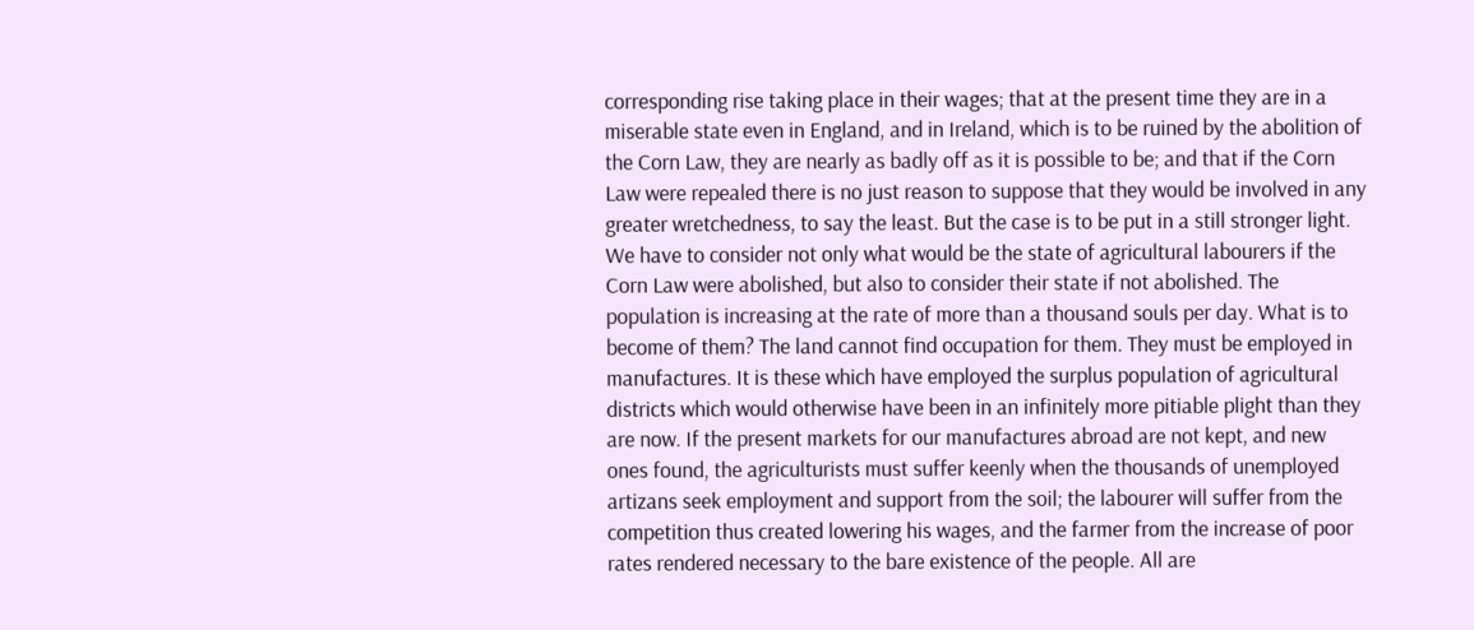corresponding rise taking place in their wages; that at the present time they are in a miserable state even in England, and in Ireland, which is to be ruined by the abolition of the Corn Law, they are nearly as badly off as it is possible to be; and that if the Corn Law were repealed there is no just reason to suppose that they would be involved in any greater wretchedness, to say the least. But the case is to be put in a still stronger light. We have to consider not only what would be the state of agricultural labourers if the Corn Law were abolished, but also to consider their state if not abolished. The population is increasing at the rate of more than a thousand souls per day. What is to become of them? The land cannot find occupation for them. They must be employed in manufactures. It is these which have employed the surplus population of agricultural districts which would otherwise have been in an infinitely more pitiable plight than they are now. If the present markets for our manufactures abroad are not kept, and new ones found, the agriculturists must suffer keenly when the thousands of unemployed artizans seek employment and support from the soil; the labourer will suffer from the competition thus created lowering his wages, and the farmer from the increase of poor rates rendered necessary to the bare existence of the people. All are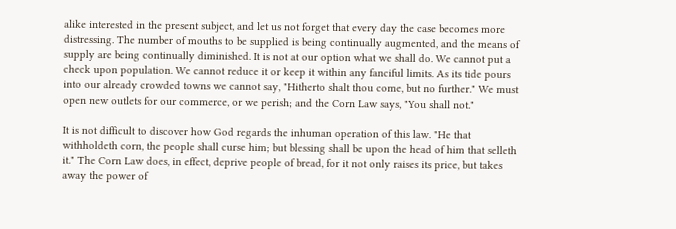alike interested in the present subject, and let us not forget that every day the case becomes more distressing. The number of mouths to be supplied is being continually augmented, and the means of supply are being continually diminished. It is not at our option what we shall do. We cannot put a check upon population. We cannot reduce it or keep it within any fanciful limits. As its tide pours into our already crowded towns we cannot say, "Hitherto shalt thou come, but no further." We must open new outlets for our commerce, or we perish; and the Corn Law says, "You shall not."

It is not difficult to discover how God regards the inhuman operation of this law. "He that withholdeth corn, the people shall curse him; but blessing shall be upon the head of him that selleth it." The Corn Law does, in effect, deprive people of bread, for it not only raises its price, but takes away the power of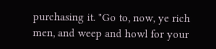purchasing it. "Go to, now, ye rich men, and weep and howl for your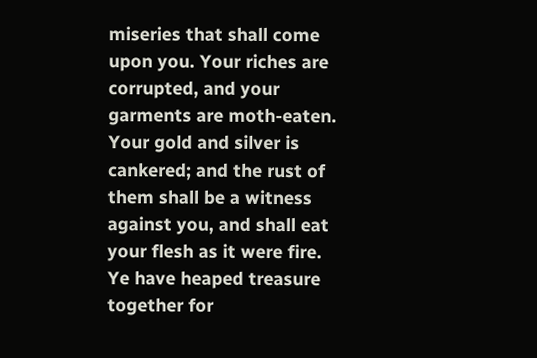miseries that shall come upon you. Your riches are corrupted, and your garments are moth-eaten. Your gold and silver is cankered; and the rust of them shall be a witness against you, and shall eat your flesh as it were fire. Ye have heaped treasure together for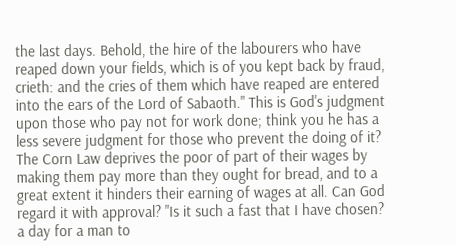the last days. Behold, the hire of the labourers who have reaped down your fields, which is of you kept back by fraud, crieth: and the cries of them which have reaped are entered into the ears of the Lord of Sabaoth." This is God's judgment upon those who pay not for work done; think you he has a less severe judgment for those who prevent the doing of it? The Corn Law deprives the poor of part of their wages by making them pay more than they ought for bread, and to a great extent it hinders their earning of wages at all. Can God regard it with approval? "Is it such a fast that I have chosen? a day for a man to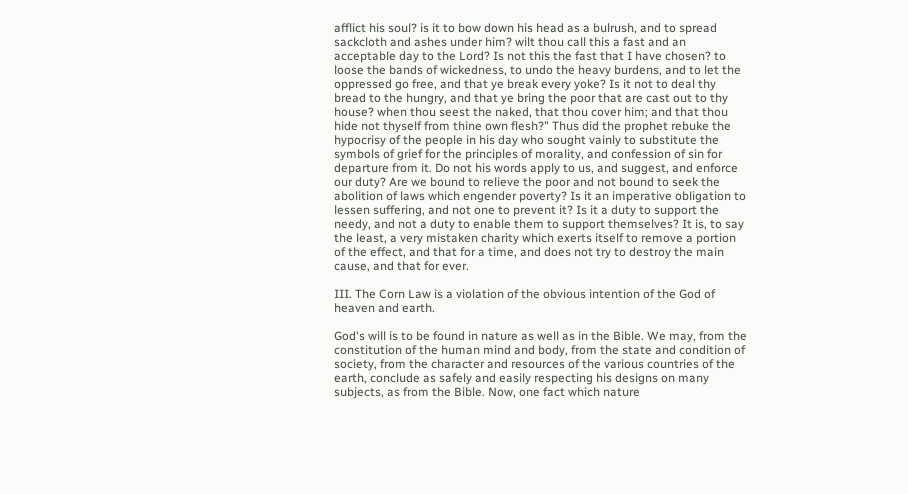afflict his soul? is it to bow down his head as a bulrush, and to spread sackcloth and ashes under him? wilt thou call this a fast and an acceptable day to the Lord? Is not this the fast that I have chosen? to loose the bands of wickedness, to undo the heavy burdens, and to let the oppressed go free, and that ye break every yoke? Is it not to deal thy bread to the hungry, and that ye bring the poor that are cast out to thy house? when thou seest the naked, that thou cover him; and that thou hide not thyself from thine own flesh?" Thus did the prophet rebuke the hypocrisy of the people in his day who sought vainly to substitute the symbols of grief for the principles of morality, and confession of sin for departure from it. Do not his words apply to us, and suggest, and enforce our duty? Are we bound to relieve the poor and not bound to seek the abolition of laws which engender poverty? Is it an imperative obligation to lessen suffering, and not one to prevent it? Is it a duty to support the needy, and not a duty to enable them to support themselves? It is, to say the least, a very mistaken charity which exerts itself to remove a portion of the effect, and that for a time, and does not try to destroy the main cause, and that for ever.

III. The Corn Law is a violation of the obvious intention of the God of heaven and earth.

God's will is to be found in nature as well as in the Bible. We may, from the constitution of the human mind and body, from the state and condition of society, from the character and resources of the various countries of the earth, conclude as safely and easily respecting his designs on many subjects, as from the Bible. Now, one fact which nature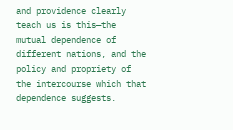and providence clearly teach us is this—the mutual dependence of different nations, and the policy and propriety of the intercourse which that dependence suggests.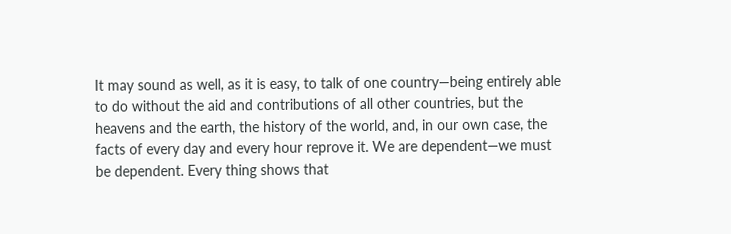It may sound as well, as it is easy, to talk of one country—being entirely able to do without the aid and contributions of all other countries, but the heavens and the earth, the history of the world, and, in our own case, the facts of every day and every hour reprove it. We are dependent—we must be dependent. Every thing shows that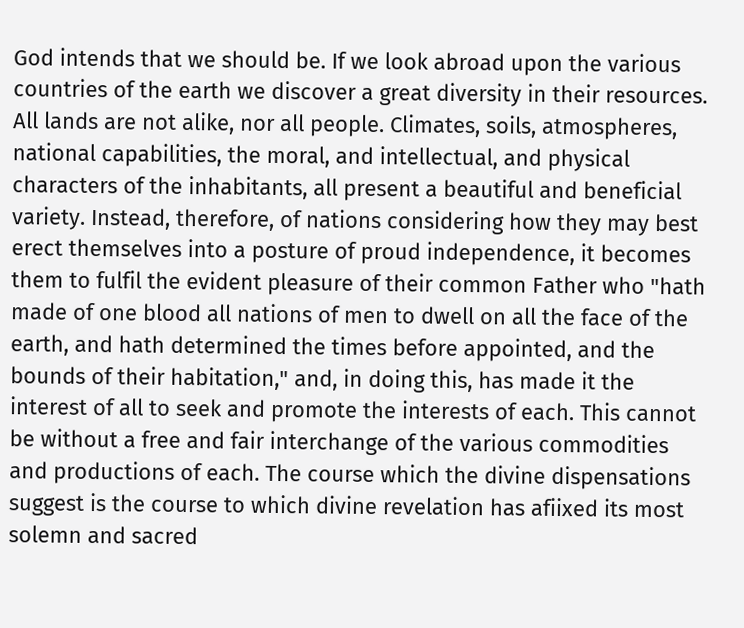God intends that we should be. If we look abroad upon the various countries of the earth we discover a great diversity in their resources. All lands are not alike, nor all people. Climates, soils, atmospheres, national capabilities, the moral, and intellectual, and physical characters of the inhabitants, all present a beautiful and beneficial variety. Instead, therefore, of nations considering how they may best erect themselves into a posture of proud independence, it becomes them to fulfil the evident pleasure of their common Father who "hath made of one blood all nations of men to dwell on all the face of the earth, and hath determined the times before appointed, and the bounds of their habitation," and, in doing this, has made it the interest of all to seek and promote the interests of each. This cannot be without a free and fair interchange of the various commodities and productions of each. The course which the divine dispensations suggest is the course to which divine revelation has afiixed its most solemn and sacred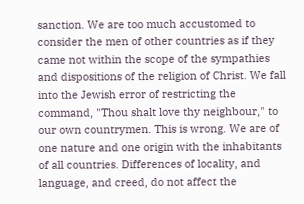sanction. We are too much accustomed to consider the men of other countries as if they came not within the scope of the sympathies and dispositions of the religion of Christ. We fall into the Jewish error of restricting the command, "Thou shalt love thy neighbour," to our own countrymen. This is wrong. We are of one nature and one origin with the inhabitants of all countries. Differences of locality, and language, and creed, do not affect the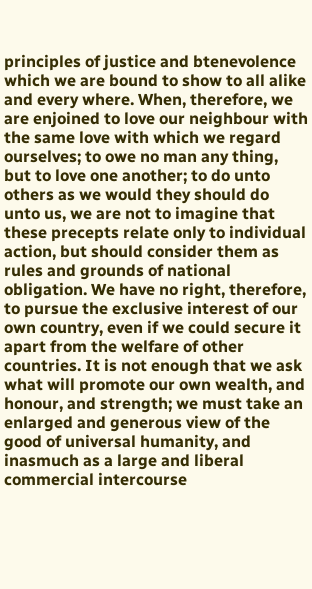principles of justice and btenevolence which we are bound to show to all alike and every where. When, therefore, we are enjoined to love our neighbour with the same love with which we regard ourselves; to owe no man any thing, but to love one another; to do unto others as we would they should do unto us, we are not to imagine that these precepts relate only to individual action, but should consider them as rules and grounds of national obligation. We have no right, therefore, to pursue the exclusive interest of our own country, even if we could secure it apart from the welfare of other countries. It is not enough that we ask what will promote our own wealth, and honour, and strength; we must take an enlarged and generous view of the good of universal humanity, and inasmuch as a large and liberal commercial intercourse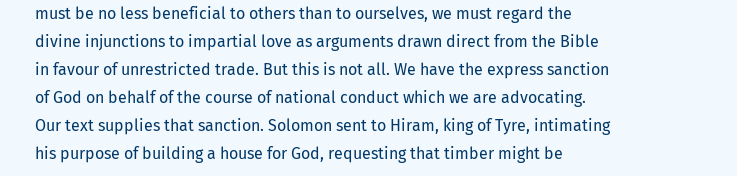must be no less beneficial to others than to ourselves, we must regard the divine injunctions to impartial love as arguments drawn direct from the Bible in favour of unrestricted trade. But this is not all. We have the express sanction of God on behalf of the course of national conduct which we are advocating. Our text supplies that sanction. Solomon sent to Hiram, king of Tyre, intimating his purpose of building a house for God, requesting that timber might be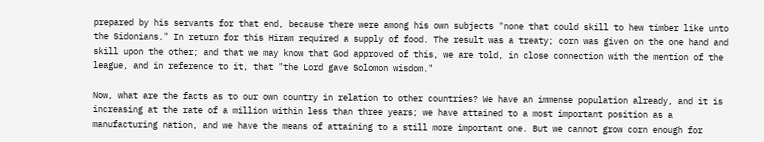prepared by his servants for that end, because there were among his own subjects "none that could skill to hew timber like unto the Sidonians." In return for this Hiram required a supply of food. The result was a treaty; corn was given on the one hand and skill upon the other; and that we may know that God approved of this, we are told, in close connection with the mention of the league, and in reference to it, that "the Lord gave Solomon wisdom."

Now, what are the facts as to our own country in relation to other countries? We have an immense population already, and it is increasing at the rate of a million within less than three years; we have attained to a most important position as a manufacturing nation, and we have the means of attaining to a still more important one. But we cannot grow corn enough for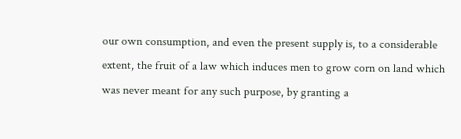our own consumption, and even the present supply is, to a considerable extent, the fruit of a law which induces men to grow corn on land which was never meant for any such purpose, by granting a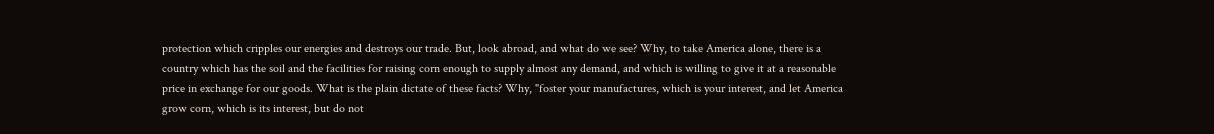protection which cripples our energies and destroys our trade. But, look abroad, and what do we see? Why, to take America alone, there is a country which has the soil and the facilities for raising corn enough to supply almost any demand, and which is willing to give it at a reasonable price in exchange for our goods. What is the plain dictate of these facts? Why, "foster your manufactures, which is your interest, and let America grow corn, which is its interest, but do not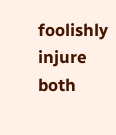foolishly injure both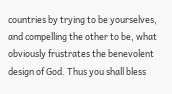countries by trying to be yourselves, and compelling the other to be, what obviously frustrates the benevolent design of God. Thus you shall bless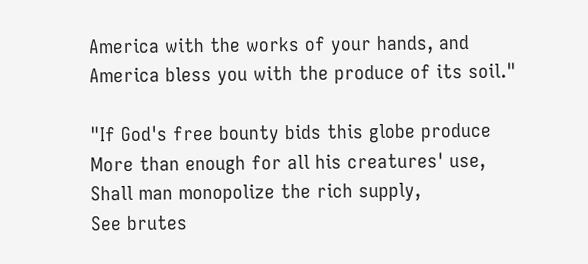America with the works of your hands, and America bless you with the produce of its soil."

"If God's free bounty bids this globe produce
More than enough for all his creatures' use,
Shall man monopolize the rich supply,
See brutes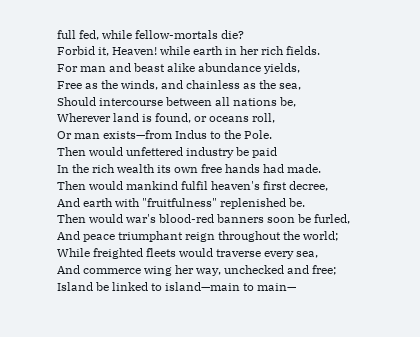full fed, while fellow-mortals die?
Forbid it, Heaven! while earth in her rich fields.
For man and beast alike abundance yields,
Free as the winds, and chainless as the sea,
Should intercourse between all nations be,
Wherever land is found, or oceans roll,
Or man exists—from Indus to the Pole.
Then would unfettered industry be paid
In the rich wealth its own free hands had made.
Then would mankind fulfil heaven's first decree,
And earth with "fruitfulness" replenished be.
Then would war's blood-red banners soon be furled,
And peace triumphant reign throughout the world;
While freighted fleets would traverse every sea,
And commerce wing her way, unchecked and free;
Island be linked to island—main to main—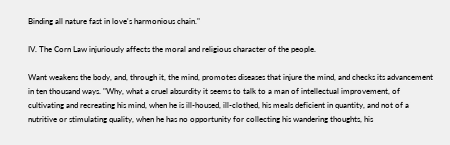Binding all nature fast in love's harmonious chain."

IV. The Corn Law injuriously affects the moral and religious character of the people.

Want weakens the body, and, through it, the mind, promotes diseases that injure the mind, and checks its advancement in ten thousand ways. "Why, what a cruel absurdity it seems to talk to a man of intellectual improvement, of cultivating and recreating his mind, when he is ill-housed, ill-clothed, his meals deficient in quantity, and not of a nutritive or stimulating quality, when he has no opportunity for collecting his wandering thoughts, his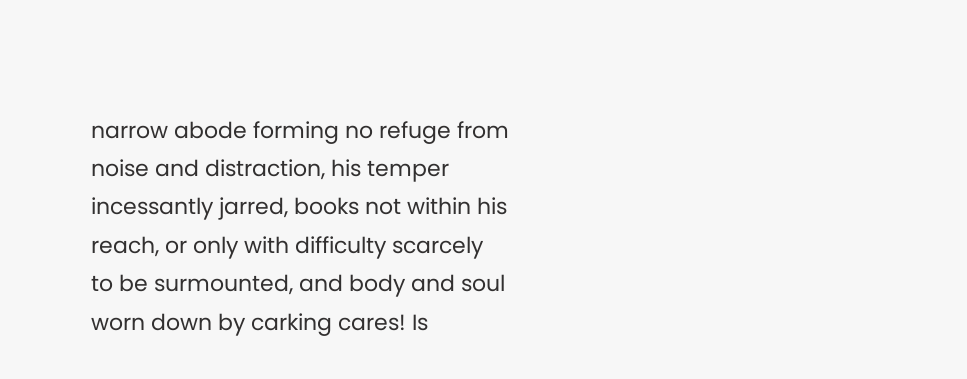narrow abode forming no refuge from noise and distraction, his temper incessantly jarred, books not within his reach, or only with difficulty scarcely to be surmounted, and body and soul worn down by carking cares! Is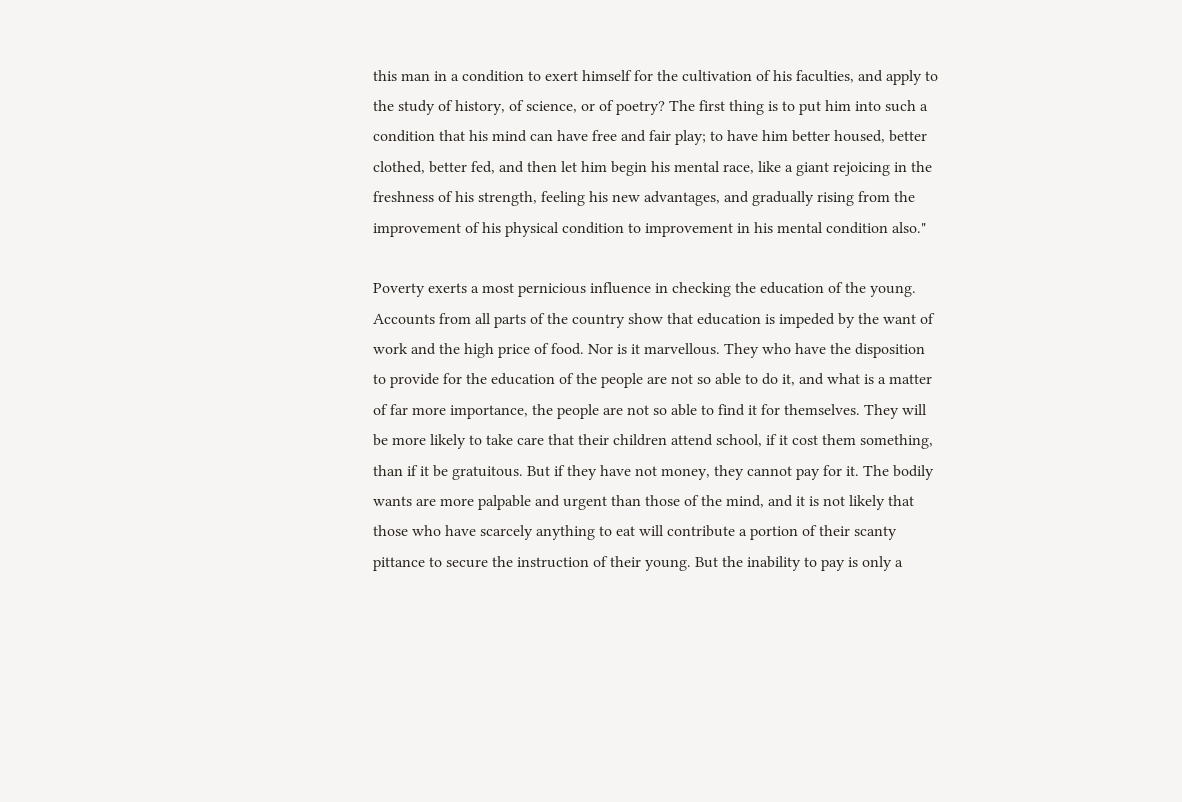this man in a condition to exert himself for the cultivation of his faculties, and apply to the study of history, of science, or of poetry? The first thing is to put him into such a condition that his mind can have free and fair play; to have him better housed, better clothed, better fed, and then let him begin his mental race, like a giant rejoicing in the freshness of his strength, feeling his new advantages, and gradually rising from the improvement of his physical condition to improvement in his mental condition also."

Poverty exerts a most pernicious influence in checking the education of the young. Accounts from all parts of the country show that education is impeded by the want of work and the high price of food. Nor is it marvellous. They who have the disposition to provide for the education of the people are not so able to do it, and what is a matter of far more importance, the people are not so able to find it for themselves. They will be more likely to take care that their children attend school, if it cost them something, than if it be gratuitous. But if they have not money, they cannot pay for it. The bodily wants are more palpable and urgent than those of the mind, and it is not likely that those who have scarcely anything to eat will contribute a portion of their scanty pittance to secure the instruction of their young. But the inability to pay is only a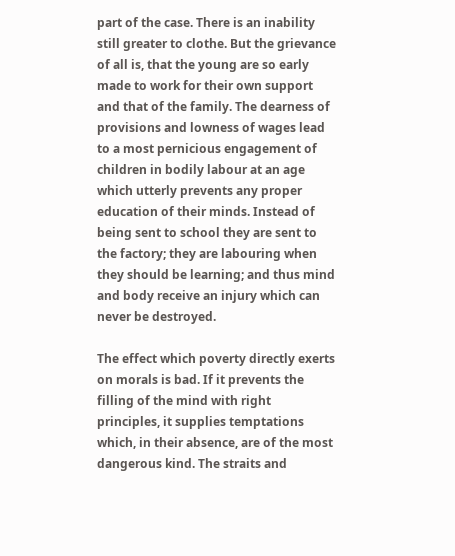part of the case. There is an inability still greater to clothe. But the grievance of all is, that the young are so early made to work for their own support and that of the family. The dearness of provisions and lowness of wages lead to a most pernicious engagement of children in bodily labour at an age which utterly prevents any proper education of their minds. Instead of being sent to school they are sent to the factory; they are labouring when they should be learning; and thus mind and body receive an injury which can never be destroyed.

The effect which poverty directly exerts on morals is bad. If it prevents the filling of the mind with right principles, it supplies temptations which, in their absence, are of the most dangerous kind. The straits and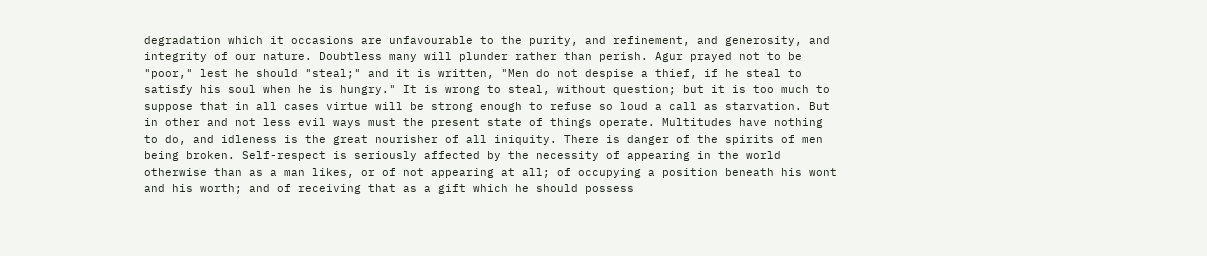degradation which it occasions are unfavourable to the purity, and refinement, and generosity, and integrity of our nature. Doubtless many will plunder rather than perish. Agur prayed not to be "poor," lest he should "steal;" and it is written, "Men do not despise a thief, if he steal to satisfy his soul when he is hungry." It is wrong to steal, without question; but it is too much to suppose that in all cases virtue will be strong enough to refuse so loud a call as starvation. But in other and not less evil ways must the present state of things operate. Multitudes have nothing to do, and idleness is the great nourisher of all iniquity. There is danger of the spirits of men being broken. Self-respect is seriously affected by the necessity of appearing in the world otherwise than as a man likes, or of not appearing at all; of occupying a position beneath his wont and his worth; and of receiving that as a gift which he should possess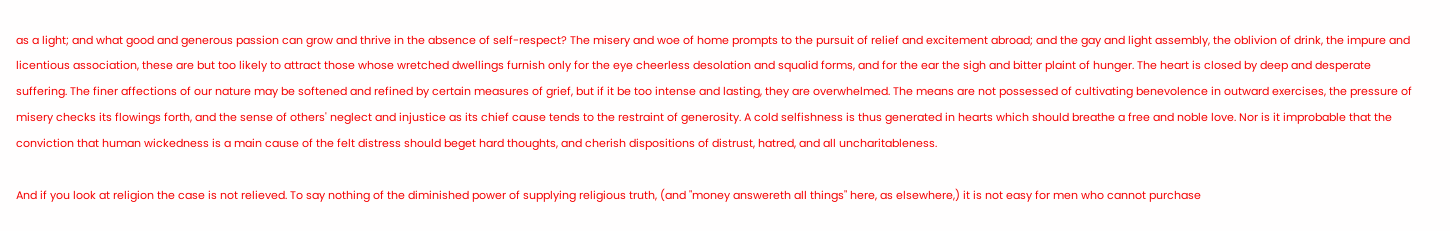as a light; and what good and generous passion can grow and thrive in the absence of self-respect? The misery and woe of home prompts to the pursuit of relief and excitement abroad; and the gay and light assembly, the oblivion of drink, the impure and licentious association, these are but too likely to attract those whose wretched dwellings furnish only for the eye cheerless desolation and squalid forms, and for the ear the sigh and bitter plaint of hunger. The heart is closed by deep and desperate suffering. The finer affections of our nature may be softened and refined by certain measures of grief, but if it be too intense and lasting, they are overwhelmed. The means are not possessed of cultivating benevolence in outward exercises, the pressure of misery checks its flowings forth, and the sense of others' neglect and injustice as its chief cause tends to the restraint of generosity. A cold selfishness is thus generated in hearts which should breathe a free and noble love. Nor is it improbable that the conviction that human wickedness is a main cause of the felt distress should beget hard thoughts, and cherish dispositions of distrust, hatred, and all uncharitableness.

And if you look at religion the case is not relieved. To say nothing of the diminished power of supplying religious truth, (and "money answereth all things" here, as elsewhere,) it is not easy for men who cannot purchase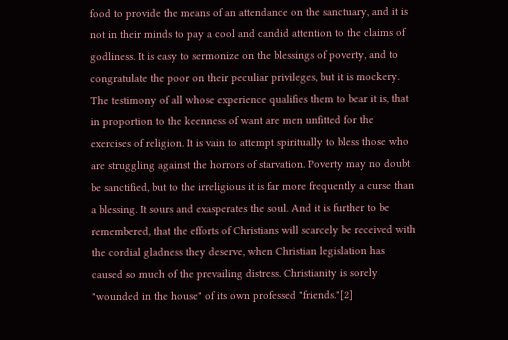food to provide the means of an attendance on the sanctuary, and it is not in their minds to pay a cool and candid attention to the claims of godliness. It is easy to sermonize on the blessings of poverty, and to congratulate the poor on their peculiar privileges, but it is mockery. The testimony of all whose experience qualifies them to bear it is, that in proportion to the keenness of want are men unfitted for the exercises of religion. It is vain to attempt spiritually to bless those who are struggling against the horrors of starvation. Poverty may no doubt be sanctified, but to the irreligious it is far more frequently a curse than a blessing. It sours and exasperates the soul. And it is further to be remembered, that the efforts of Christians will scarcely be received with the cordial gladness they deserve, when Christian legislation has caused so much of the prevailing distress. Christianity is sorely "wounded in the house" of its own professed "friends."[2]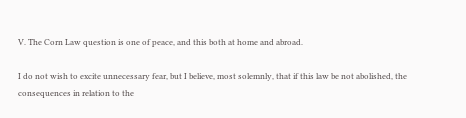V. The Corn Law question is one of peace, and this both at home and abroad.

I do not wish to excite unnecessary fear, but I believe, most solemnly, that if this law be not abolished, the consequences in relation to the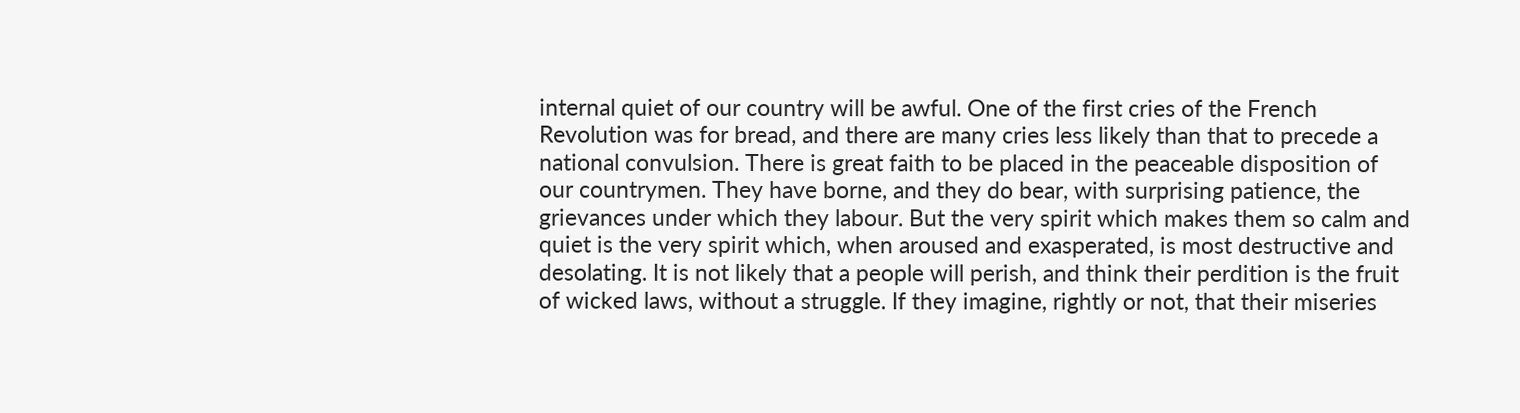internal quiet of our country will be awful. One of the first cries of the French Revolution was for bread, and there are many cries less likely than that to precede a national convulsion. There is great faith to be placed in the peaceable disposition of our countrymen. They have borne, and they do bear, with surprising patience, the grievances under which they labour. But the very spirit which makes them so calm and quiet is the very spirit which, when aroused and exasperated, is most destructive and desolating. It is not likely that a people will perish, and think their perdition is the fruit of wicked laws, without a struggle. If they imagine, rightly or not, that their miseries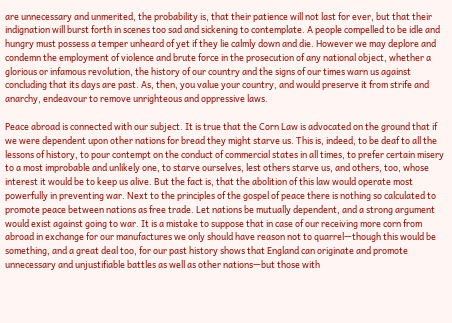are unnecessary and unmerited, the probability is, that their patience will not last for ever, but that their indignation will burst forth in scenes too sad and sickening to contemplate. A people compelled to be idle and hungry must possess a temper unheard of yet if they lie calmly down and die. However we may deplore and condemn the employment of violence and brute force in the prosecution of any national object, whether a glorious or infamous revolution, the history of our country and the signs of our times warn us against concluding that its days are past. As, then, you value your country, and would preserve it from strife and anarchy, endeavour to remove unrighteous and oppressive laws.

Peace abroad is connected with our subject. It is true that the Corn Law is advocated on the ground that if we were dependent upon other nations for bread they might starve us. This is, indeed, to be deaf to all the lessons of history, to pour contempt on the conduct of commercial states in all times, to prefer certain misery to a most improbable and unlikely one, to starve ourselves, lest others starve us, and others, too, whose interest it would be to keep us alive. But the fact is, that the abolition of this law would operate most powerfully in preventing war. Next to the principles of the gospel of peace there is nothing so calculated to promote peace between nations as free trade. Let nations be mutually dependent, and a strong argument would exist against going to war. It is a mistake to suppose that in case of our receiving more corn from abroad in exchange for our manufactures we only should have reason not to quarrel—though this would be something, and a great deal too, for our past history shows that England can originate and promote unnecessary and unjustifiable battles as well as other nations—but those with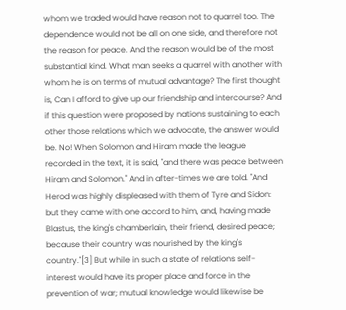whom we traded would have reason not to quarrel too. The dependence would not be all on one side, and therefore not the reason for peace. And the reason would be of the most substantial kind. What man seeks a quarrel with another with whom he is on terms of mutual advantage? The first thought is, Can I afford to give up our friendship and intercourse? And if this question were proposed by nations sustaining to each other those relations which we advocate, the answer would be. No! When Solomon and Hiram made the league recorded in the text, it is said, "and there was peace between Hiram and Solomon." And in after-times we are told. "And Herod was highly displeased with them of Tyre and Sidon: but they came with one accord to him, and, having made Blastus, the king's chamberlain, their friend, desired peace; because their country was nourished by the king's country."[3] But while in such a state of relations self-interest would have its proper place and force in the prevention of war; mutual knowledge would likewise be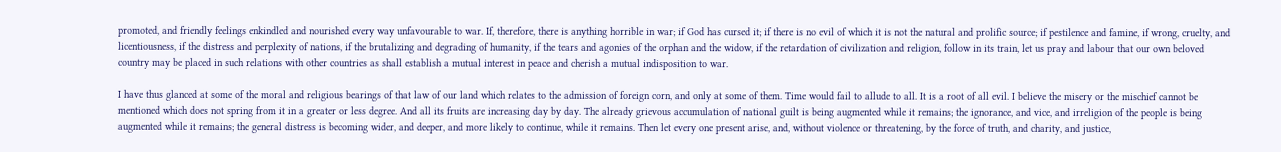promoted, and friendly feelings enkindled and nourished every way unfavourable to war. If, therefore, there is anything horrible in war; if God has cursed it; if there is no evil of which it is not the natural and prolific source; if pestilence and famine, if wrong, cruelty, and licentiousness, if the distress and perplexity of nations, if the brutalizing and degrading of humanity, if the tears and agonies of the orphan and the widow, if the retardation of civilization and religion, follow in its train, let us pray and labour that our own beloved country may be placed in such relations with other countries as shall establish a mutual interest in peace and cherish a mutual indisposition to war.

I have thus glanced at some of the moral and religious bearings of that law of our land which relates to the admission of foreign corn, and only at some of them. Time would fail to allude to all. It is a root of all evil. I believe the misery or the mischief cannot be mentioned which does not spring from it in a greater or less degree. And all its fruits are increasing day by day. The already grievous accumulation of national guilt is being augmented while it remains; the ignorance, and vice, and irreligion of the people is being augmented while it remains; the general distress is becoming wider, and deeper, and more likely to continue, while it remains. Then let every one present arise, and, without violence or threatening, by the force of truth, and charity, and justice,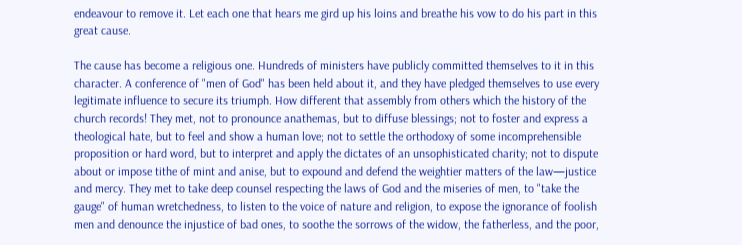endeavour to remove it. Let each one that hears me gird up his loins and breathe his vow to do his part in this great cause.

The cause has become a religious one. Hundreds of ministers have publicly committed themselves to it in this character. A conference of "men of God" has been held about it, and they have pledged themselves to use every legitimate influence to secure its triumph. How different that assembly from others which the history of the church records! They met, not to pronounce anathemas, but to diffuse blessings; not to foster and express a theological hate, but to feel and show a human love; not to settle the orthodoxy of some incomprehensible proposition or hard word, but to interpret and apply the dictates of an unsophisticated charity; not to dispute about or impose tithe of mint and anise, but to expound and defend the weightier matters of the law—justice and mercy. They met to take deep counsel respecting the laws of God and the miseries of men, to "take the gauge" of human wretchedness, to listen to the voice of nature and religion, to expose the ignorance of foolish men and denounce the injustice of bad ones, to soothe the sorrows of the widow, the fatherless, and the poor,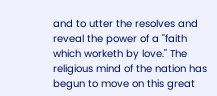and to utter the resolves and reveal the power of a "faith which worketh by love." The religious mind of the nation has begun to move on this great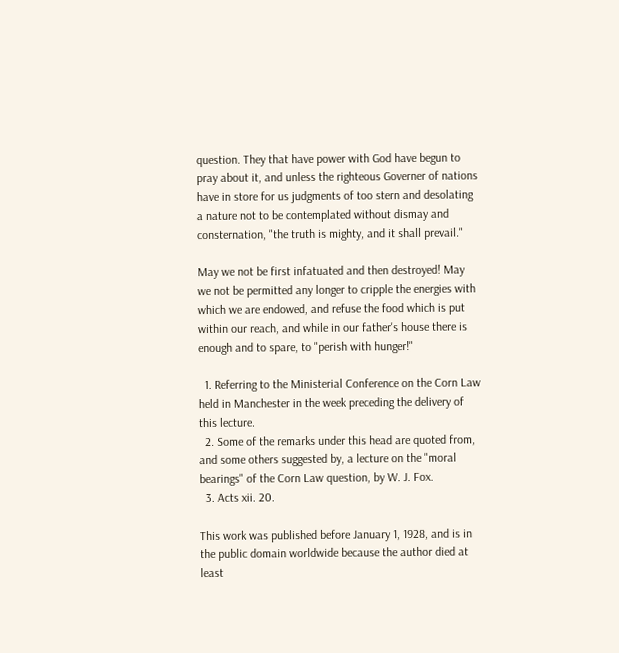question. They that have power with God have begun to pray about it, and unless the righteous Governer of nations have in store for us judgments of too stern and desolating a nature not to be contemplated without dismay and consternation, "the truth is mighty, and it shall prevail."

May we not be first infatuated and then destroyed! May we not be permitted any longer to cripple the energies with which we are endowed, and refuse the food which is put within our reach, and while in our father's house there is enough and to spare, to "perish with hunger!"

  1. Referring to the Ministerial Conference on the Corn Law held in Manchester in the week preceding the delivery of this lecture.
  2. Some of the remarks under this head are quoted from, and some others suggested by, a lecture on the "moral bearings" of the Corn Law question, by W. J. Fox.
  3. Acts xii. 20.

This work was published before January 1, 1928, and is in the public domain worldwide because the author died at least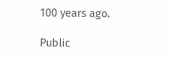100 years ago.

Public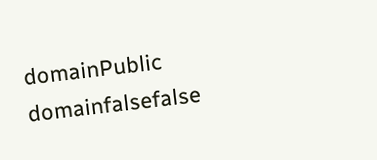domainPublic domainfalsefalse